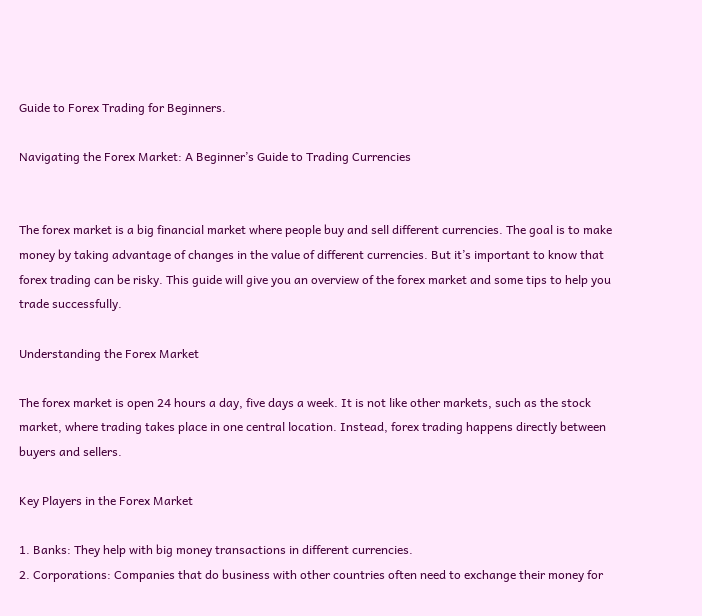Guide to Forex Trading for Beginners.

Navigating the Forex Market: A Beginner’s Guide to Trading Currencies


The forex market is a big financial market where people buy and sell different currencies. The goal is to make money by taking advantage of changes in the value of different currencies. But it’s important to know that forex trading can be risky. This guide will give you an overview of the forex market and some tips to help you trade successfully.

Understanding the Forex Market

The forex market is open 24 hours a day, five days a week. It is not like other markets, such as the stock market, where trading takes place in one central location. Instead, forex trading happens directly between buyers and sellers.

Key Players in the Forex Market

1. Banks: They help with big money transactions in different currencies.
2. Corporations: Companies that do business with other countries often need to exchange their money for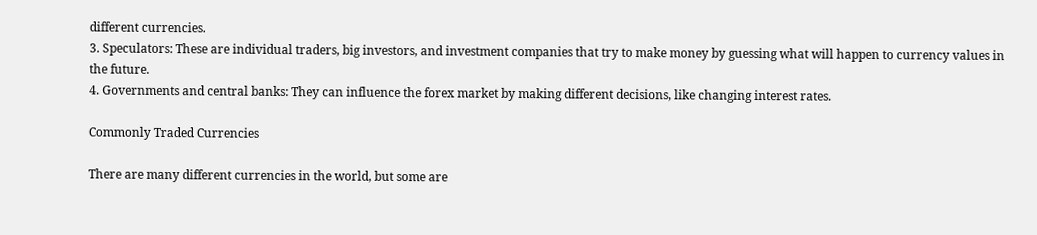different currencies.
3. Speculators: These are individual traders, big investors, and investment companies that try to make money by guessing what will happen to currency values in the future.
4. Governments and central banks: They can influence the forex market by making different decisions, like changing interest rates.

Commonly Traded Currencies

There are many different currencies in the world, but some are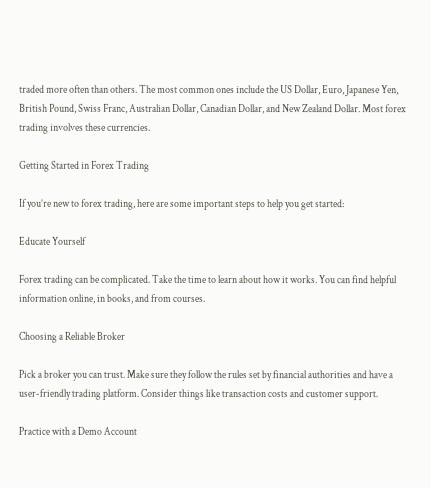traded more often than others. The most common ones include the US Dollar, Euro, Japanese Yen, British Pound, Swiss Franc, Australian Dollar, Canadian Dollar, and New Zealand Dollar. Most forex trading involves these currencies.

Getting Started in Forex Trading

If you’re new to forex trading, here are some important steps to help you get started:

Educate Yourself

Forex trading can be complicated. Take the time to learn about how it works. You can find helpful information online, in books, and from courses.

Choosing a Reliable Broker

Pick a broker you can trust. Make sure they follow the rules set by financial authorities and have a user-friendly trading platform. Consider things like transaction costs and customer support.

Practice with a Demo Account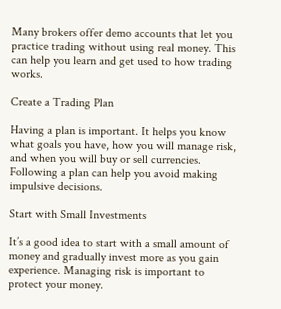Many brokers offer demo accounts that let you practice trading without using real money. This can help you learn and get used to how trading works.

Create a Trading Plan

Having a plan is important. It helps you know what goals you have, how you will manage risk, and when you will buy or sell currencies. Following a plan can help you avoid making impulsive decisions.

Start with Small Investments

It’s a good idea to start with a small amount of money and gradually invest more as you gain experience. Managing risk is important to protect your money.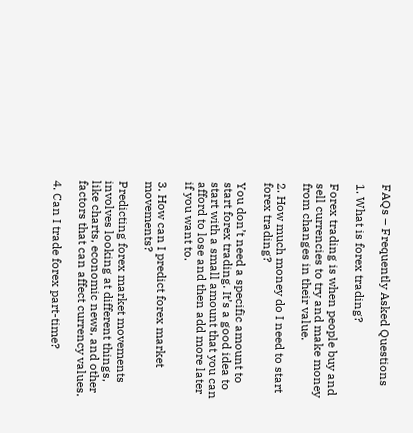FAQs – Frequently Asked Questions

1. What is forex trading?

Forex trading is when people buy and sell currencies to try and make money from changes in their value.

2. How much money do I need to start forex trading?

You don’t need a specific amount to start forex trading. It’s a good idea to start with a small amount that you can afford to lose and then add more later if you want to.

3. How can I predict forex market movements?

Predicting forex market movements involves looking at different things, like charts, economic news, and other factors that can affect currency values.

4. Can I trade forex part-time?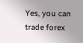Yes, you can trade forex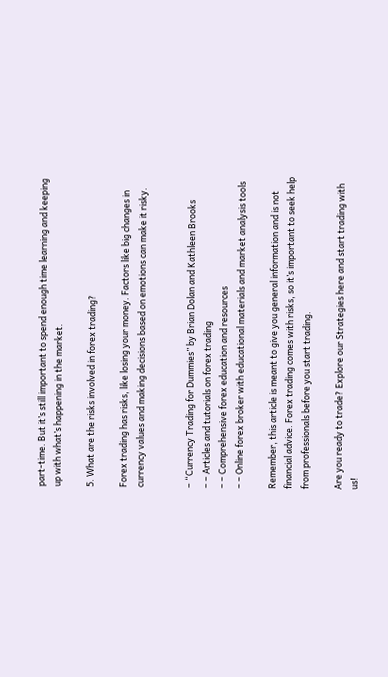part-time. But it’s still important to spend enough time learning and keeping up with what’s happening in the market.

5. What are the risks involved in forex trading?

Forex trading has risks, like losing your money. Factors like big changes in currency values and making decisions based on emotions can make it risky.


– “Currency Trading for Dummies” by Brian Dolan and Kathleen Brooks
– – Articles and tutorials on forex trading
– – Comprehensive forex education and resources
– – Online forex broker with educational materials and market analysis tools

Remember, this article is meant to give you general information and is not financial advice. Forex trading comes with risks, so it’s important to seek help from professionals before you start trading.

Are you ready to trade? Explore our Strategies here and start trading with us!